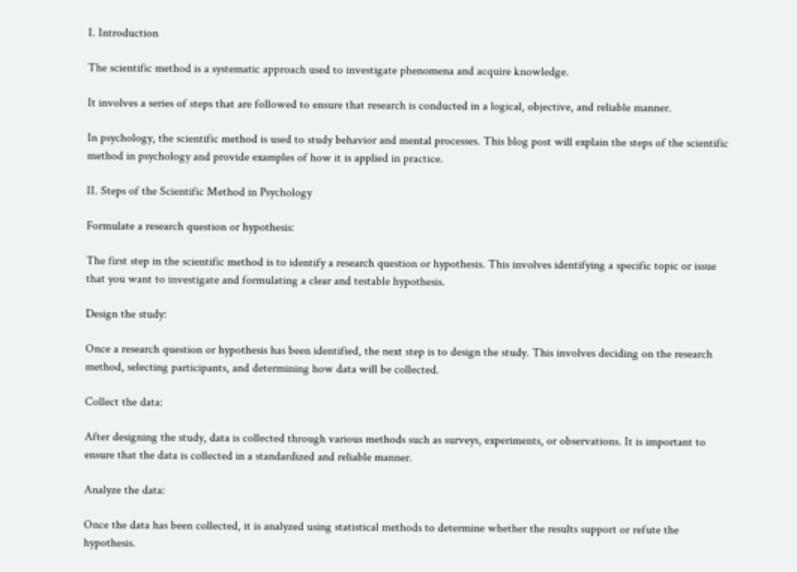I. Introduction

The scientific method is a systematic approach used to investigate phenomena and acquire knowledge.

It involves a series of steps that are followed to ensure that research is conducted in a logical, objective, and reliable manner.

In psychology, the scientific method is used to study behavior and mental processes. This blog post will explain the steps of the scientific method in psychology and provide examples of how it is applied in practice.

II. Steps of the Scientific Method in Psychology

Formulate a research question or hypothesis:

The first step in the scientific method is to identify a research question or hypothesis. This involves identifying a specific topic or issue that you want to investigate and formulating a clear and testable hypothesis.

Design the study:

Once a research question or hypothesis has been identified, the next step is to design the study. This involves deciding on the research method, selecting participants, and determining how data will be collected.

Collect the data:

After designing the study, data is collected through various methods such as surveys, experiments, or observations. It is important to ensure that the data is collected in a standardized and reliable manner.

Analyze the data:

Once the data has been collected, it is analyzed using statistical methods to determine whether the results support or refute the hypothesis.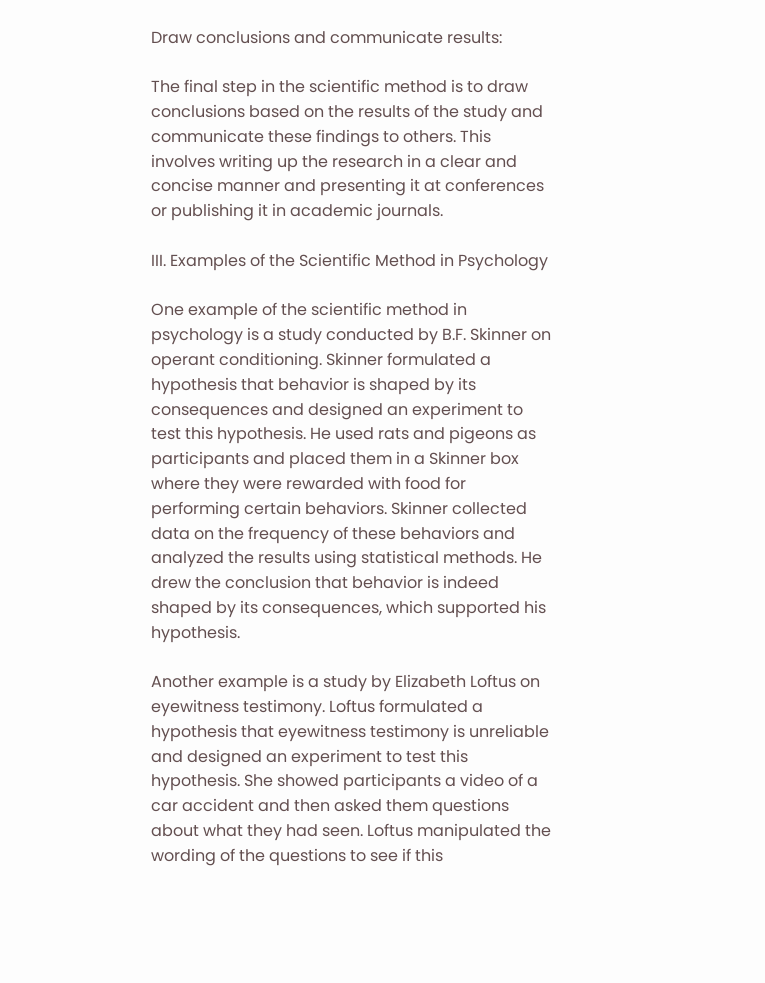Draw conclusions and communicate results:

The final step in the scientific method is to draw conclusions based on the results of the study and communicate these findings to others. This involves writing up the research in a clear and concise manner and presenting it at conferences or publishing it in academic journals.

III. Examples of the Scientific Method in Psychology

One example of the scientific method in psychology is a study conducted by B.F. Skinner on operant conditioning. Skinner formulated a hypothesis that behavior is shaped by its consequences and designed an experiment to test this hypothesis. He used rats and pigeons as participants and placed them in a Skinner box where they were rewarded with food for performing certain behaviors. Skinner collected data on the frequency of these behaviors and analyzed the results using statistical methods. He drew the conclusion that behavior is indeed shaped by its consequences, which supported his hypothesis.

Another example is a study by Elizabeth Loftus on eyewitness testimony. Loftus formulated a hypothesis that eyewitness testimony is unreliable and designed an experiment to test this hypothesis. She showed participants a video of a car accident and then asked them questions about what they had seen. Loftus manipulated the wording of the questions to see if this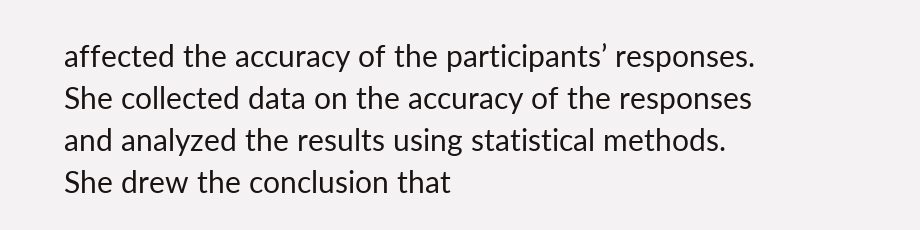affected the accuracy of the participants’ responses. She collected data on the accuracy of the responses and analyzed the results using statistical methods. She drew the conclusion that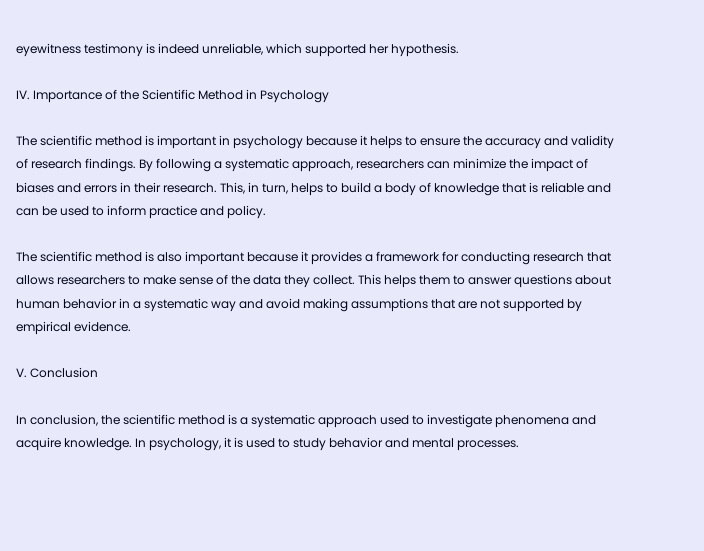eyewitness testimony is indeed unreliable, which supported her hypothesis.

IV. Importance of the Scientific Method in Psychology

The scientific method is important in psychology because it helps to ensure the accuracy and validity of research findings. By following a systematic approach, researchers can minimize the impact of biases and errors in their research. This, in turn, helps to build a body of knowledge that is reliable and can be used to inform practice and policy.

The scientific method is also important because it provides a framework for conducting research that allows researchers to make sense of the data they collect. This helps them to answer questions about human behavior in a systematic way and avoid making assumptions that are not supported by empirical evidence.

V. Conclusion

In conclusion, the scientific method is a systematic approach used to investigate phenomena and acquire knowledge. In psychology, it is used to study behavior and mental processes.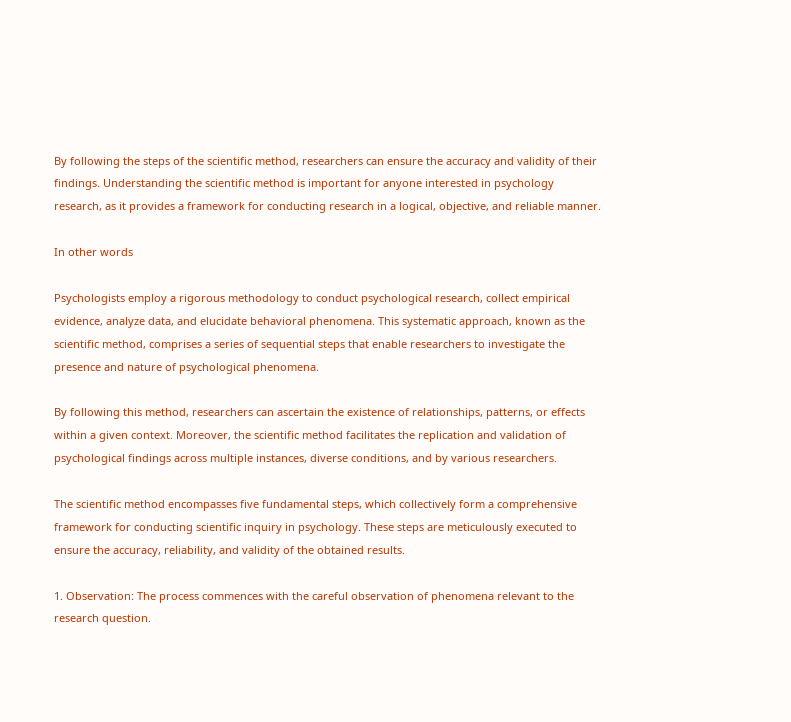By following the steps of the scientific method, researchers can ensure the accuracy and validity of their findings. Understanding the scientific method is important for anyone interested in psychology research, as it provides a framework for conducting research in a logical, objective, and reliable manner.

In other words

Psychologists employ a rigorous methodology to conduct psychological research, collect empirical evidence, analyze data, and elucidate behavioral phenomena. This systematic approach, known as the scientific method, comprises a series of sequential steps that enable researchers to investigate the presence and nature of psychological phenomena.

By following this method, researchers can ascertain the existence of relationships, patterns, or effects within a given context. Moreover, the scientific method facilitates the replication and validation of psychological findings across multiple instances, diverse conditions, and by various researchers.

The scientific method encompasses five fundamental steps, which collectively form a comprehensive framework for conducting scientific inquiry in psychology. These steps are meticulously executed to ensure the accuracy, reliability, and validity of the obtained results.

1. Observation: The process commences with the careful observation of phenomena relevant to the research question.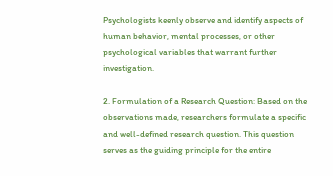Psychologists keenly observe and identify aspects of human behavior, mental processes, or other psychological variables that warrant further investigation.

2. Formulation of a Research Question: Based on the observations made, researchers formulate a specific and well-defined research question. This question serves as the guiding principle for the entire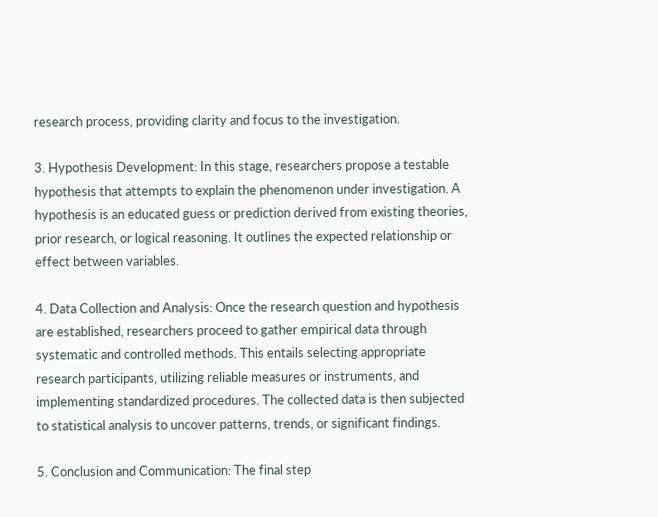research process, providing clarity and focus to the investigation.

3. Hypothesis Development: In this stage, researchers propose a testable hypothesis that attempts to explain the phenomenon under investigation. A hypothesis is an educated guess or prediction derived from existing theories, prior research, or logical reasoning. It outlines the expected relationship or effect between variables.

4. Data Collection and Analysis: Once the research question and hypothesis are established, researchers proceed to gather empirical data through systematic and controlled methods. This entails selecting appropriate research participants, utilizing reliable measures or instruments, and implementing standardized procedures. The collected data is then subjected to statistical analysis to uncover patterns, trends, or significant findings.

5. Conclusion and Communication: The final step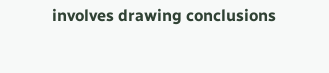involves drawing conclusions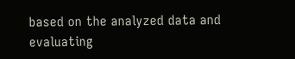based on the analyzed data and evaluating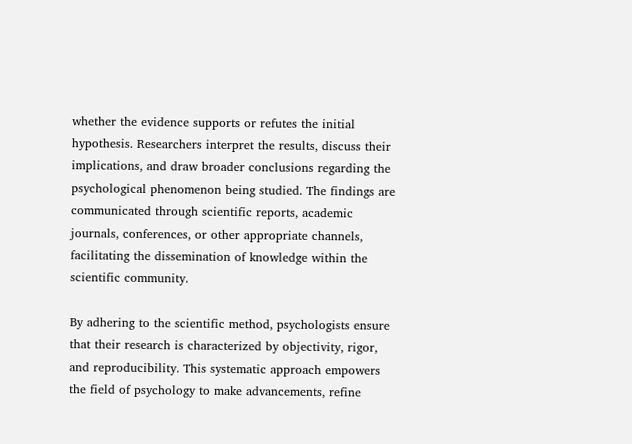whether the evidence supports or refutes the initial hypothesis. Researchers interpret the results, discuss their implications, and draw broader conclusions regarding the psychological phenomenon being studied. The findings are communicated through scientific reports, academic journals, conferences, or other appropriate channels, facilitating the dissemination of knowledge within the scientific community.

By adhering to the scientific method, psychologists ensure that their research is characterized by objectivity, rigor, and reproducibility. This systematic approach empowers the field of psychology to make advancements, refine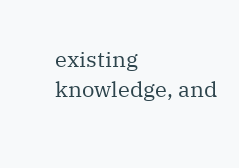existing knowledge, and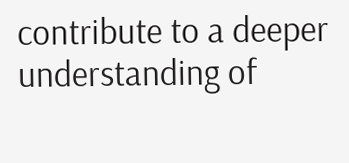contribute to a deeper understanding of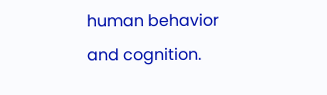human behavior and cognition.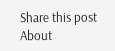Share this post
About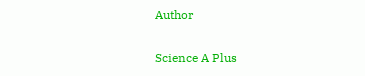Author

Science A Plus